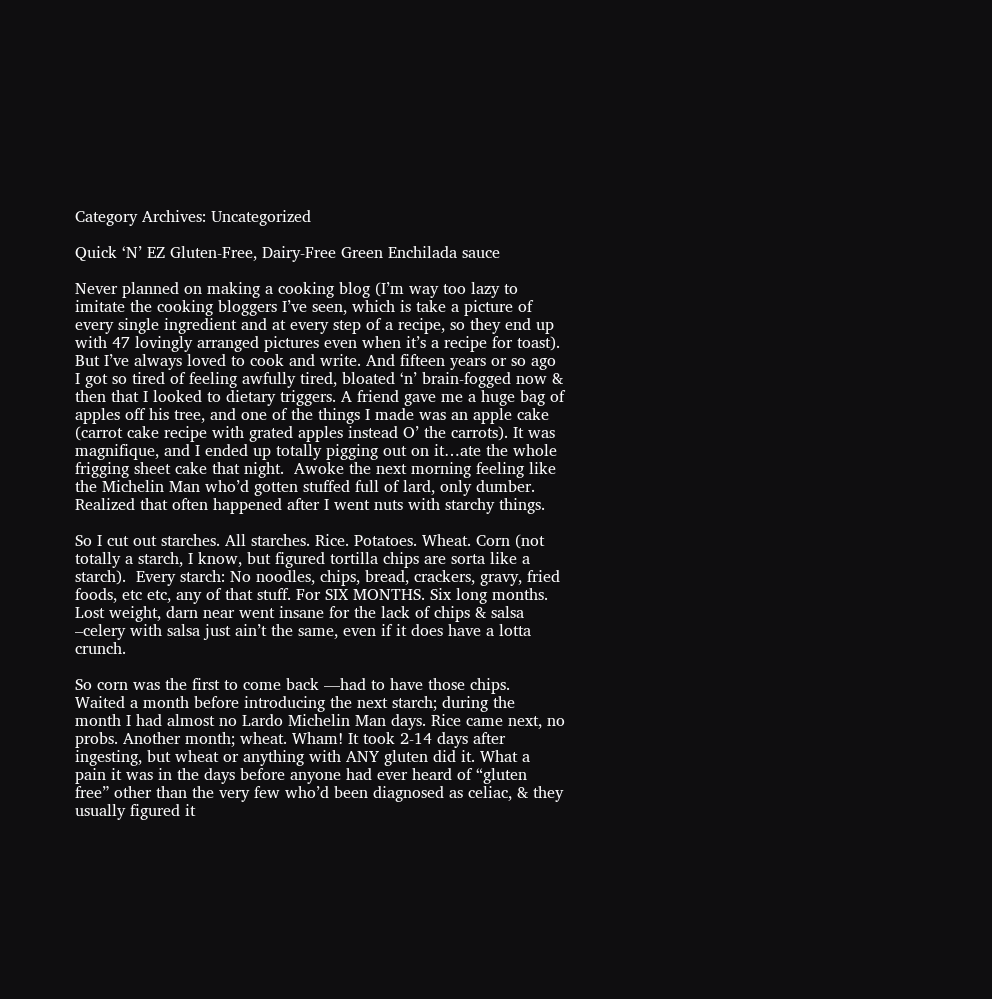Category Archives: Uncategorized

Quick ‘N’ EZ Gluten-Free, Dairy-Free Green Enchilada sauce

Never planned on making a cooking blog (I’m way too lazy to imitate the cooking bloggers I’ve seen, which is take a picture of every single ingredient and at every step of a recipe, so they end up with 47 lovingly arranged pictures even when it’s a recipe for toast). But I’ve always loved to cook and write. And fifteen years or so ago I got so tired of feeling awfully tired, bloated ‘n’ brain-fogged now & then that I looked to dietary triggers. A friend gave me a huge bag of apples off his tree, and one of the things I made was an apple cake (carrot cake recipe with grated apples instead O’ the carrots). It was magnifique, and I ended up totally pigging out on it…ate the whole frigging sheet cake that night.  Awoke the next morning feeling like the Michelin Man who’d gotten stuffed full of lard, only dumber. Realized that often happened after I went nuts with starchy things.

So I cut out starches. All starches. Rice. Potatoes. Wheat. Corn (not totally a starch, I know, but figured tortilla chips are sorta like a starch).  Every starch: No noodles, chips, bread, crackers, gravy, fried foods, etc etc, any of that stuff. For SIX MONTHS. Six long months. Lost weight, darn near went insane for the lack of chips & salsa –celery with salsa just ain’t the same, even if it does have a lotta crunch.

So corn was the first to come back —had to have those chips.  Waited a month before introducing the next starch; during the month I had almost no Lardo Michelin Man days. Rice came next, no probs. Another month; wheat. Wham! It took 2-14 days after ingesting, but wheat or anything with ANY gluten did it. What a pain it was in the days before anyone had ever heard of “gluten free” other than the very few who’d been diagnosed as celiac, & they usually figured it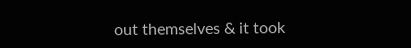out themselves & it took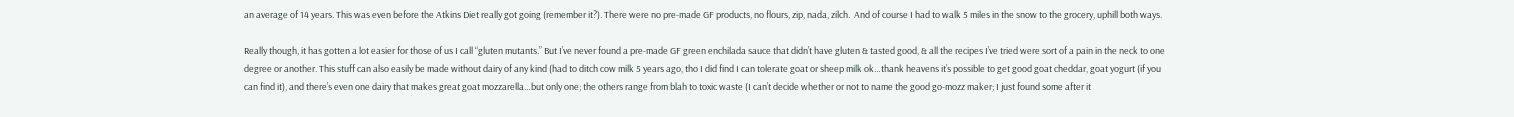an average of 14 years. This was even before the Atkins Diet really got going (remember it?). There were no pre-made GF products, no flours, zip, nada, zilch.  And of course I had to walk 5 miles in the snow to the grocery, uphill both ways.

Really though, it has gotten a lot easier for those of us I call “gluten mutants.” But I’ve never found a pre-made GF green enchilada sauce that didn’t have gluten & tasted good, & all the recipes I’ve tried were sort of a pain in the neck to one degree or another. This stuff can also easily be made without dairy of any kind (had to ditch cow milk 5 years ago, tho I did find I can tolerate goat or sheep milk ok…thank heavens it’s possible to get good goat cheddar, goat yogurt (if you can find it), and there’s even one dairy that makes great goat mozzarella…but only one; the others range from blah to toxic waste (I can’t decide whether or not to name the good go-mozz maker; I just found some after it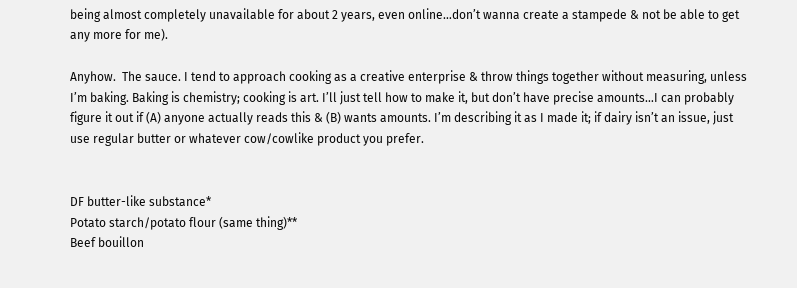being almost completely unavailable for about 2 years, even online…don’t wanna create a stampede & not be able to get any more for me).

Anyhow.  The sauce. I tend to approach cooking as a creative enterprise & throw things together without measuring, unless I’m baking. Baking is chemistry; cooking is art. I’ll just tell how to make it, but don’t have precise amounts…I can probably figure it out if (A) anyone actually reads this & (B) wants amounts. I’m describing it as I made it; if dairy isn’t an issue, just use regular butter or whatever cow/cowlike product you prefer.


DF butter-like substance*
Potato starch/potato flour (same thing)**
Beef bouillon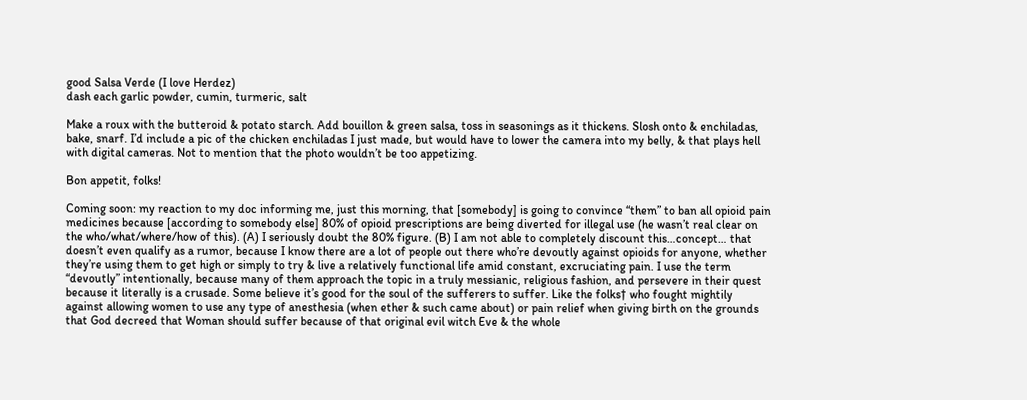good Salsa Verde (I love Herdez)
dash each garlic powder, cumin, turmeric, salt

Make a roux with the butteroid & potato starch. Add bouillon & green salsa, toss in seasonings as it thickens. Slosh onto & enchiladas, bake, snarf. I’d include a pic of the chicken enchiladas I just made, but would have to lower the camera into my belly, & that plays hell with digital cameras. Not to mention that the photo wouldn’t be too appetizing.

Bon appetit, folks!

Coming soon: my reaction to my doc informing me, just this morning, that [somebody] is going to convince “them” to ban all opioid pain medicines because [according to somebody else] 80% of opioid prescriptions are being diverted for illegal use (he wasn’t real clear on the who/what/where/how of this). (A) I seriously doubt the 80% figure. (B) I am not able to completely discount this…concept… that doesn’t even qualify as a rumor, because I know there are a lot of people out there who’re devoutly against opioids for anyone, whether they’re using them to get high or simply to try & live a relatively functional life amid constant, excruciating pain. I use the term “devoutly” intentionally, because many of them approach the topic in a truly messianic, religious fashion, and persevere in their quest because it literally is a crusade. Some believe it’s good for the soul of the sufferers to suffer. Like the folks† who fought mightily against allowing women to use any type of anesthesia (when ether & such came about) or pain relief when giving birth on the grounds that God decreed that Woman should suffer because of that original evil witch Eve & the whole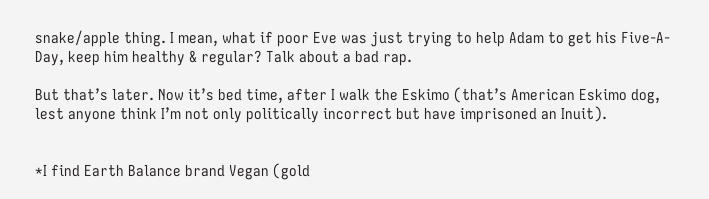snake/apple thing. I mean, what if poor Eve was just trying to help Adam to get his Five-A-Day, keep him healthy & regular? Talk about a bad rap.

But that’s later. Now it’s bed time, after I walk the Eskimo (that’s American Eskimo dog, lest anyone think I’m not only politically incorrect but have imprisoned an Inuit).


*I find Earth Balance brand Vegan (gold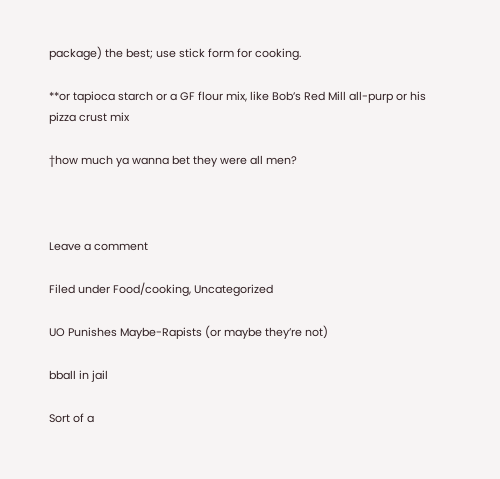package) the best; use stick form for cooking.

**or tapioca starch or a GF flour mix, like Bob’s Red Mill all-purp or his pizza crust mix

†how much ya wanna bet they were all men?



Leave a comment

Filed under Food/cooking, Uncategorized

UO Punishes Maybe-Rapists (or maybe they’re not)

bball in jail

Sort of a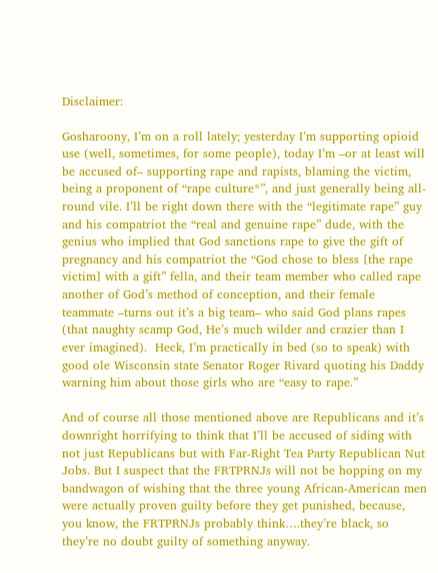Disclaimer:

Gosharoony, I’m on a roll lately; yesterday I’m supporting opioid use (well, sometimes, for some people), today I’m –or at least will be accused of– supporting rape and rapists, blaming the victim, being a proponent of “rape culture*”, and just generally being all-round vile. I’ll be right down there with the “legitimate rape” guy and his compatriot the “real and genuine rape” dude, with the genius who implied that God sanctions rape to give the gift of pregnancy and his compatriot the “God chose to bless [the rape victim] with a gift” fella, and their team member who called rape another of God’s method of conception, and their female teammate –turns out it’s a big team– who said God plans rapes (that naughty scamp God, He’s much wilder and crazier than I ever imagined).  Heck, I’m practically in bed (so to speak) with good ole Wisconsin state Senator Roger Rivard quoting his Daddy warning him about those girls who are “easy to rape.”

And of course all those mentioned above are Republicans and it’s downright horrifying to think that I’ll be accused of siding with not just Republicans but with Far-Right Tea Party Republican Nut Jobs. But I suspect that the FRTPRNJs will not be hopping on my bandwagon of wishing that the three young African-American men were actually proven guilty before they get punished, because, you know, the FRTPRNJs probably think….they’re black, so they’re no doubt guilty of something anyway.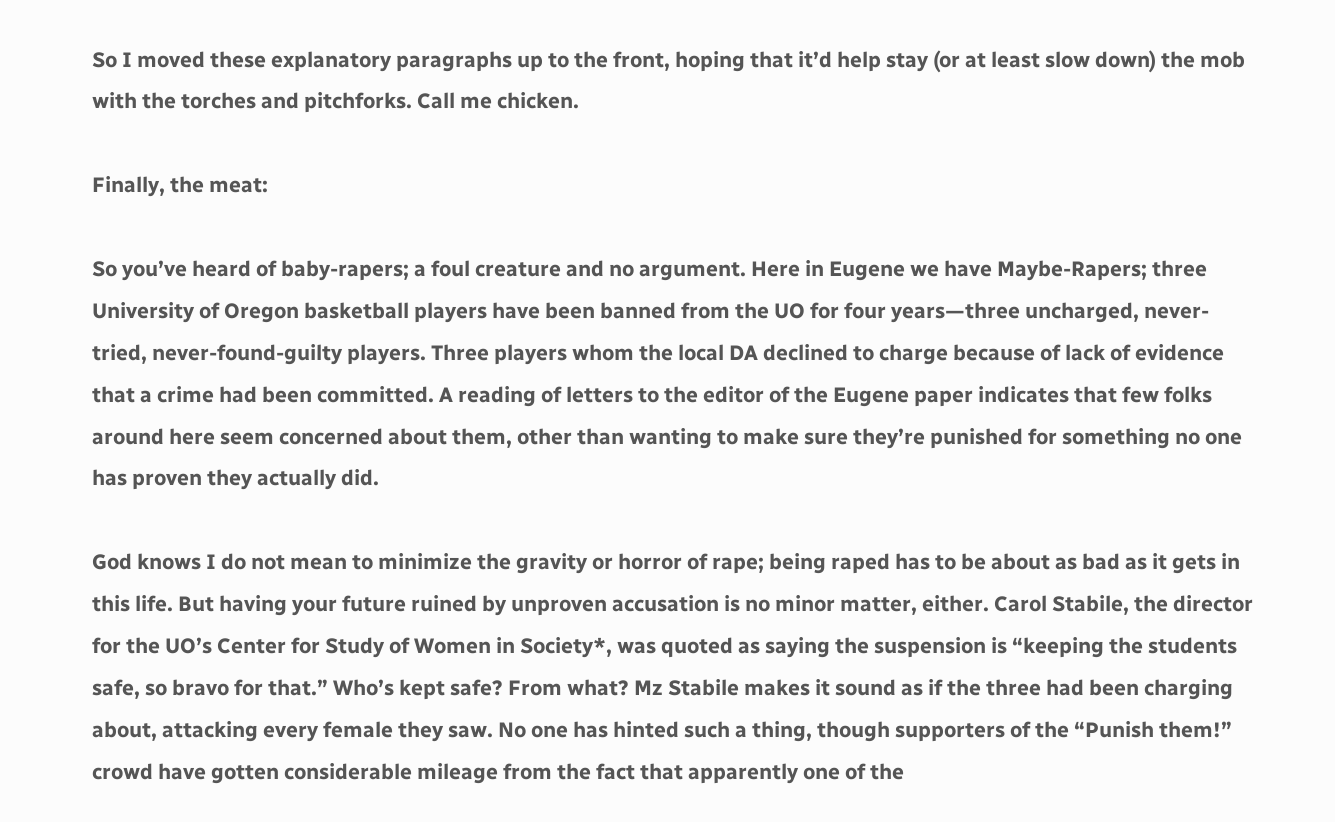So I moved these explanatory paragraphs up to the front, hoping that it’d help stay (or at least slow down) the mob with the torches and pitchforks. Call me chicken.

Finally, the meat:

So you’ve heard of baby-rapers; a foul creature and no argument. Here in Eugene we have Maybe-Rapers; three University of Oregon basketball players have been banned from the UO for four years—three uncharged, never-tried, never-found-guilty players. Three players whom the local DA declined to charge because of lack of evidence that a crime had been committed. A reading of letters to the editor of the Eugene paper indicates that few folks around here seem concerned about them, other than wanting to make sure they’re punished for something no one has proven they actually did.

God knows I do not mean to minimize the gravity or horror of rape; being raped has to be about as bad as it gets in this life. But having your future ruined by unproven accusation is no minor matter, either. Carol Stabile, the director for the UO’s Center for Study of Women in Society*, was quoted as saying the suspension is “keeping the students safe, so bravo for that.” Who’s kept safe? From what? Mz Stabile makes it sound as if the three had been charging about, attacking every female they saw. No one has hinted such a thing, though supporters of the “Punish them!” crowd have gotten considerable mileage from the fact that apparently one of the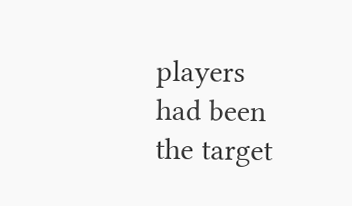players had been the target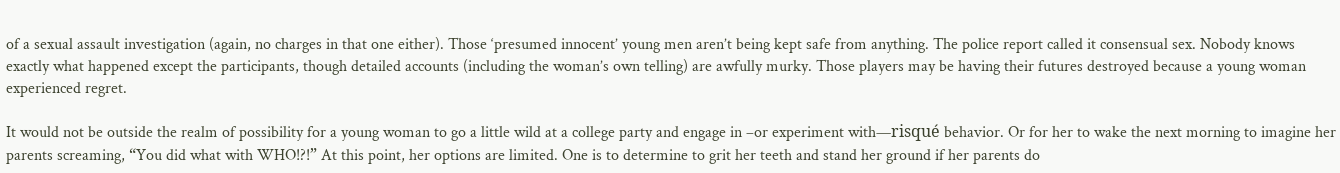of a sexual assault investigation (again, no charges in that one either). Those ‘presumed innocent’ young men aren’t being kept safe from anything. The police report called it consensual sex. Nobody knows exactly what happened except the participants, though detailed accounts (including the woman’s own telling) are awfully murky. Those players may be having their futures destroyed because a young woman experienced regret.

It would not be outside the realm of possibility for a young woman to go a little wild at a college party and engage in –or experiment with—risqué behavior. Or for her to wake the next morning to imagine her parents screaming, “You did what with WHO!?!” At this point, her options are limited. One is to determine to grit her teeth and stand her ground if her parents do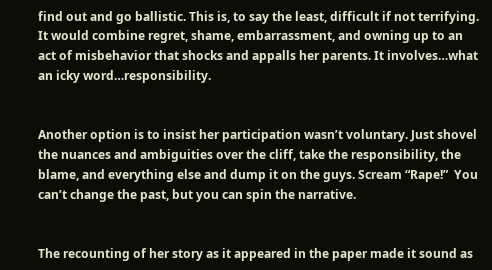find out and go ballistic. This is, to say the least, difficult if not terrifying. It would combine regret, shame, embarrassment, and owning up to an act of misbehavior that shocks and appalls her parents. It involves…what an icky word…responsibility.


Another option is to insist her participation wasn’t voluntary. Just shovel the nuances and ambiguities over the cliff, take the responsibility, the blame, and everything else and dump it on the guys. Scream “Rape!”  You can’t change the past, but you can spin the narrative.


The recounting of her story as it appeared in the paper made it sound as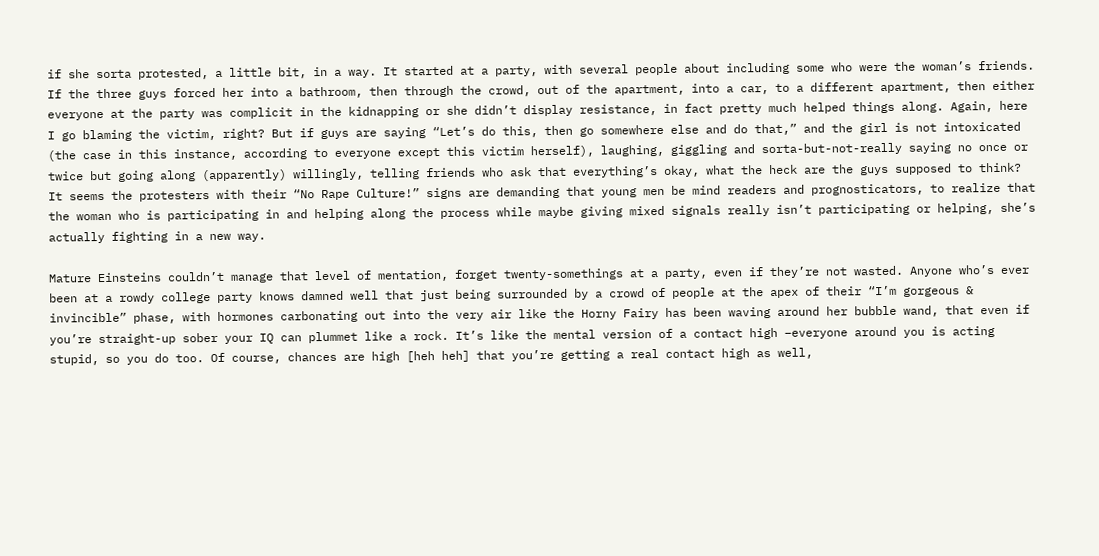if she sorta protested, a little bit, in a way. It started at a party, with several people about including some who were the woman’s friends. If the three guys forced her into a bathroom, then through the crowd, out of the apartment, into a car, to a different apartment, then either everyone at the party was complicit in the kidnapping or she didn’t display resistance, in fact pretty much helped things along. Again, here I go blaming the victim, right? But if guys are saying “Let’s do this, then go somewhere else and do that,” and the girl is not intoxicated (the case in this instance, according to everyone except this victim herself), laughing, giggling and sorta-but-not-really saying no once or twice but going along (apparently) willingly, telling friends who ask that everything’s okay, what the heck are the guys supposed to think? It seems the protesters with their “No Rape Culture!” signs are demanding that young men be mind readers and prognosticators, to realize that the woman who is participating in and helping along the process while maybe giving mixed signals really isn’t participating or helping, she’s actually fighting in a new way.

Mature Einsteins couldn’t manage that level of mentation, forget twenty-somethings at a party, even if they’re not wasted. Anyone who’s ever been at a rowdy college party knows damned well that just being surrounded by a crowd of people at the apex of their “I’m gorgeous & invincible” phase, with hormones carbonating out into the very air like the Horny Fairy has been waving around her bubble wand, that even if you’re straight-up sober your IQ can plummet like a rock. It’s like the mental version of a contact high –everyone around you is acting stupid, so you do too. Of course, chances are high [heh heh] that you’re getting a real contact high as well,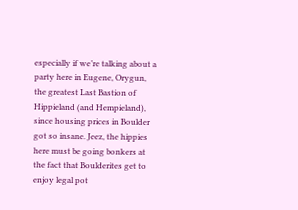especially if we’re talking about a party here in Eugene, Orygun, the greatest Last Bastion of Hippieland (and Hempieland), since housing prices in Boulder got so insane. Jeez, the hippies here must be going bonkers at the fact that Boulderites get to enjoy legal pot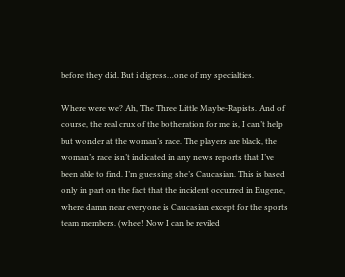before they did. But i digress…one of my specialties.

Where were we? Ah, The Three Little Maybe-Rapists. And of course, the real crux of the botheration for me is, I can’t help but wonder at the woman’s race. The players are black, the woman’s race isn’t indicated in any news reports that I’ve been able to find. I’m guessing she’s Caucasian. This is based only in part on the fact that the incident occurred in Eugene, where damn near everyone is Caucasian except for the sports team members. (whee! Now I can be reviled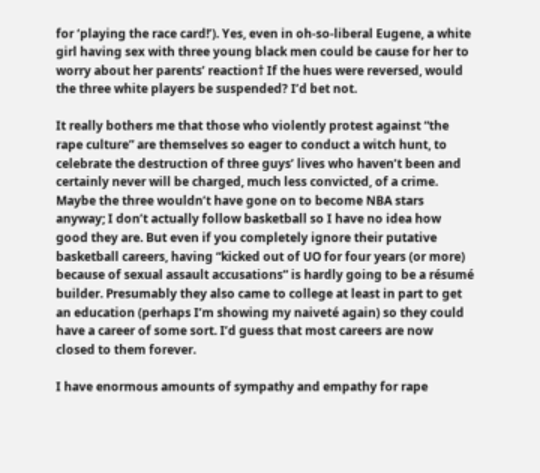for ‘playing the race card!’). Yes, even in oh-so-liberal Eugene, a white girl having sex with three young black men could be cause for her to worry about her parents’ reaction† If the hues were reversed, would the three white players be suspended? I’d bet not.

It really bothers me that those who violently protest against “the rape culture” are themselves so eager to conduct a witch hunt, to celebrate the destruction of three guys’ lives who haven’t been and certainly never will be charged, much less convicted, of a crime. Maybe the three wouldn’t have gone on to become NBA stars anyway; I don’t actually follow basketball so I have no idea how good they are. But even if you completely ignore their putative basketball careers, having “kicked out of UO for four years (or more) because of sexual assault accusations” is hardly going to be a résumé builder. Presumably they also came to college at least in part to get an education (perhaps I’m showing my naiveté again) so they could have a career of some sort. I’d guess that most careers are now closed to them forever.

I have enormous amounts of sympathy and empathy for rape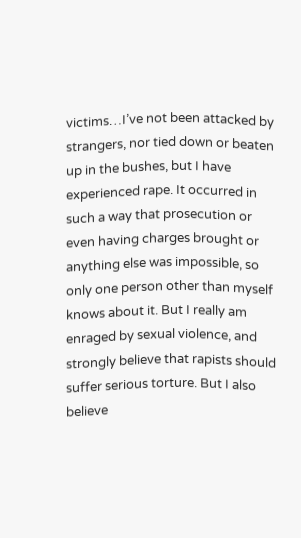victims…I’ve not been attacked by strangers, nor tied down or beaten up in the bushes, but I have experienced rape. It occurred in such a way that prosecution or even having charges brought or anything else was impossible, so only one person other than myself knows about it. But I really am enraged by sexual violence, and strongly believe that rapists should suffer serious torture. But I also believe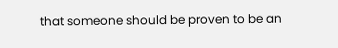that someone should be proven to be an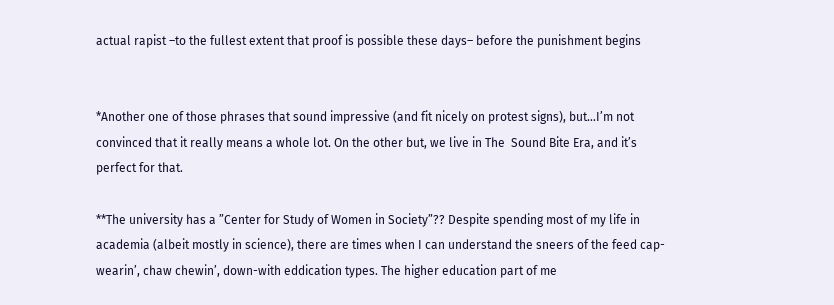actual rapist –to the fullest extent that proof is possible these days– before the punishment begins


*Another one of those phrases that sound impressive (and fit nicely on protest signs), but…I’m not convinced that it really means a whole lot. On the other but, we live in The  Sound Bite Era, and it’s perfect for that.

**The university has a ”Center for Study of Women in Society”?? Despite spending most of my life in academia (albeit mostly in science), there are times when I can understand the sneers of the feed cap-wearin’, chaw chewin’, down-with eddication types. The higher education part of me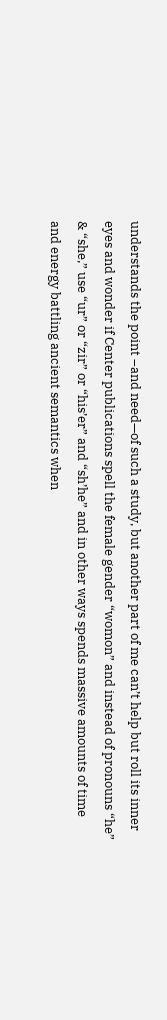understands the point –and need—of such a study, but another part of me can’t help but roll its inner eyes and wonder if Center publications spell the female gender “womon” and instead of pronouns “he” & “she,” use “ur” or “zir” or “his’er” and “sh’he” and in other ways spends massive amounts of time and energy battling ancient semantics when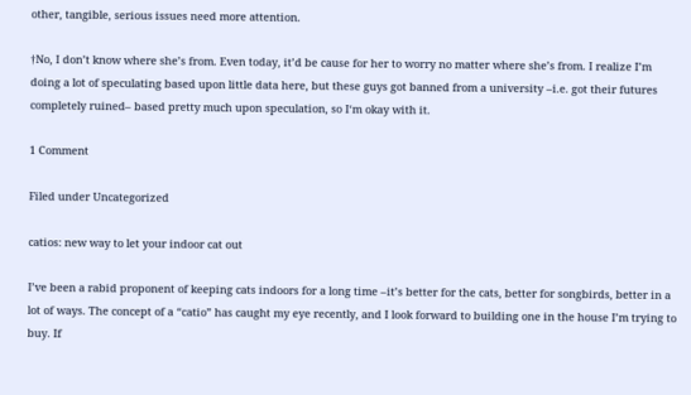other, tangible, serious issues need more attention.

†No, I don’t know where she’s from. Even today, it’d be cause for her to worry no matter where she’s from. I realize I’m doing a lot of speculating based upon little data here, but these guys got banned from a university –i.e. got their futures completely ruined– based pretty much upon speculation, so I‘m okay with it.

1 Comment

Filed under Uncategorized

catios: new way to let your indoor cat out

I’ve been a rabid proponent of keeping cats indoors for a long time –it’s better for the cats, better for songbirds, better in a lot of ways. The concept of a “catio” has caught my eye recently, and I look forward to building one in the house I’m trying to buy. If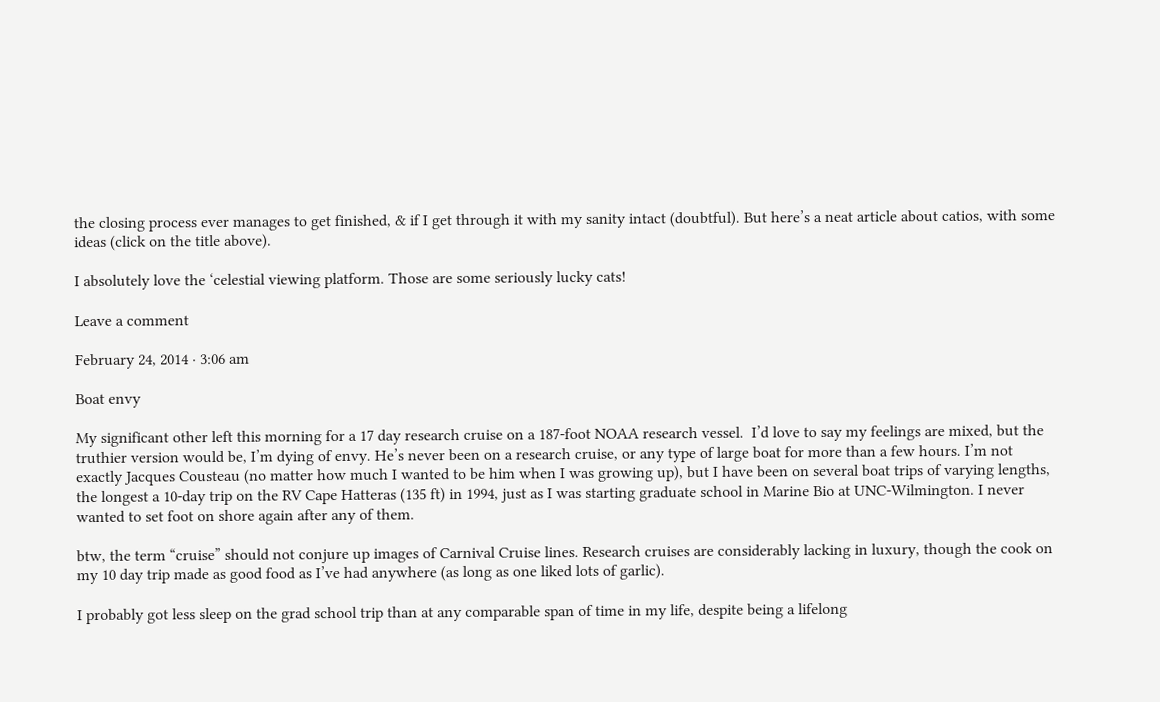the closing process ever manages to get finished, & if I get through it with my sanity intact (doubtful). But here’s a neat article about catios, with some ideas (click on the title above).

I absolutely love the ‘celestial viewing platform. Those are some seriously lucky cats!

Leave a comment

February 24, 2014 · 3:06 am

Boat envy

My significant other left this morning for a 17 day research cruise on a 187-foot NOAA research vessel.  I’d love to say my feelings are mixed, but the truthier version would be, I’m dying of envy. He’s never been on a research cruise, or any type of large boat for more than a few hours. I’m not exactly Jacques Cousteau (no matter how much I wanted to be him when I was growing up), but I have been on several boat trips of varying lengths, the longest a 10-day trip on the RV Cape Hatteras (135 ft) in 1994, just as I was starting graduate school in Marine Bio at UNC-Wilmington. I never wanted to set foot on shore again after any of them.

btw, the term “cruise” should not conjure up images of Carnival Cruise lines. Research cruises are considerably lacking in luxury, though the cook on my 10 day trip made as good food as I’ve had anywhere (as long as one liked lots of garlic).

I probably got less sleep on the grad school trip than at any comparable span of time in my life, despite being a lifelong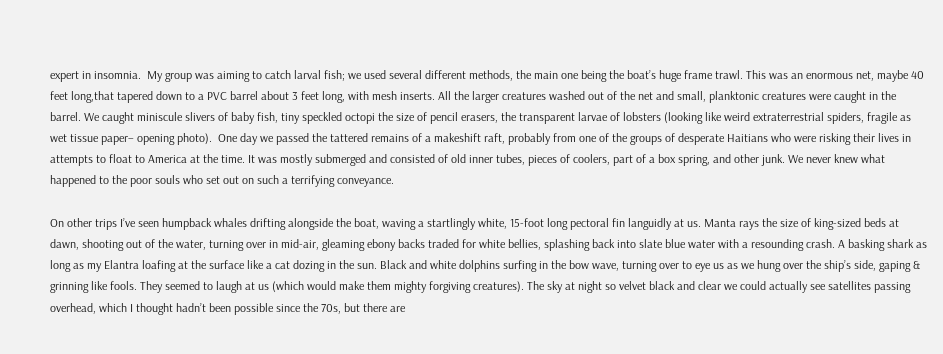expert in insomnia.  My group was aiming to catch larval fish; we used several different methods, the main one being the boat’s huge frame trawl. This was an enormous net, maybe 40 feet long,that tapered down to a PVC barrel about 3 feet long, with mesh inserts. All the larger creatures washed out of the net and small, planktonic creatures were caught in the barrel. We caught miniscule slivers of baby fish, tiny speckled octopi the size of pencil erasers, the transparent larvae of lobsters (looking like weird extraterrestrial spiders, fragile as wet tissue paper– opening photo).  One day we passed the tattered remains of a makeshift raft, probably from one of the groups of desperate Haitians who were risking their lives in attempts to float to America at the time. It was mostly submerged and consisted of old inner tubes, pieces of coolers, part of a box spring, and other junk. We never knew what happened to the poor souls who set out on such a terrifying conveyance.

On other trips I’ve seen humpback whales drifting alongside the boat, waving a startlingly white, 15-foot long pectoral fin languidly at us. Manta rays the size of king-sized beds at dawn, shooting out of the water, turning over in mid-air, gleaming ebony backs traded for white bellies, splashing back into slate blue water with a resounding crash. A basking shark as long as my Elantra loafing at the surface like a cat dozing in the sun. Black and white dolphins surfing in the bow wave, turning over to eye us as we hung over the ship’s side, gaping & grinning like fools. They seemed to laugh at us (which would make them mighty forgiving creatures). The sky at night so velvet black and clear we could actually see satellites passing overhead, which I thought hadn’t been possible since the 70s, but there are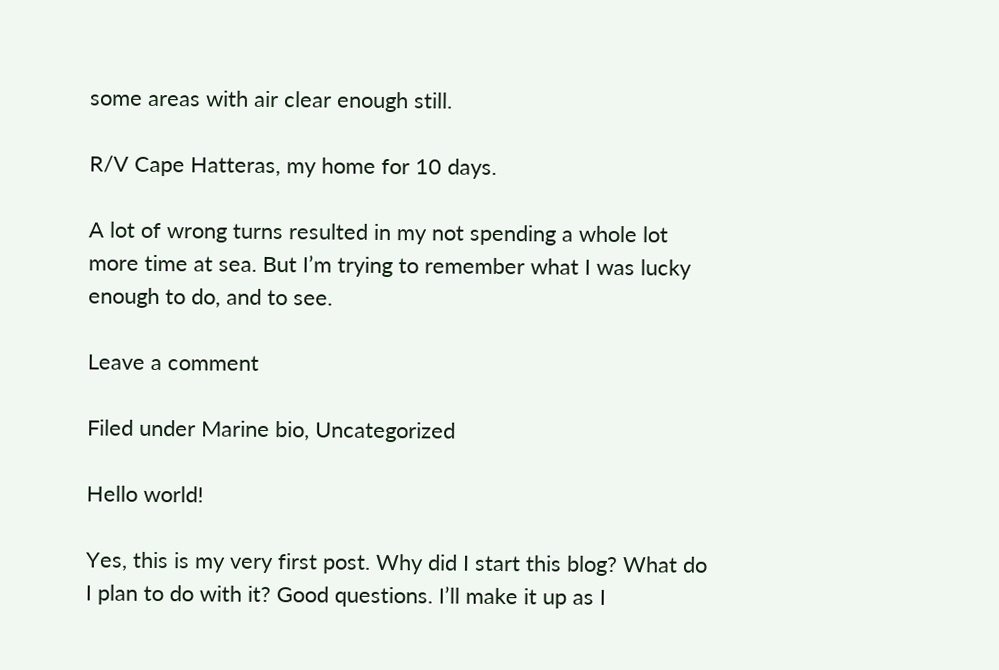some areas with air clear enough still.

R/V Cape Hatteras, my home for 10 days.

A lot of wrong turns resulted in my not spending a whole lot more time at sea. But I’m trying to remember what I was lucky enough to do, and to see.

Leave a comment

Filed under Marine bio, Uncategorized

Hello world!

Yes, this is my very first post. Why did I start this blog? What do I plan to do with it? Good questions. I’ll make it up as I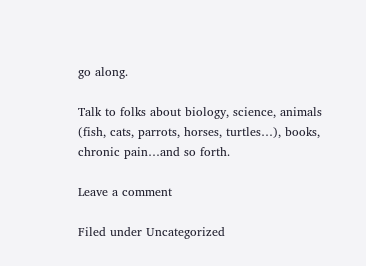go along.

Talk to folks about biology, science, animals (fish, cats, parrots, horses, turtles…), books, chronic pain…and so forth.

Leave a comment

Filed under Uncategorized